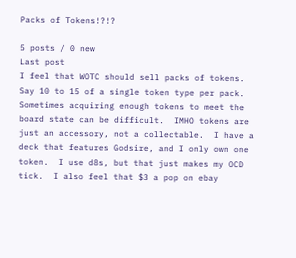Packs of Tokens!?!?

5 posts / 0 new
Last post
I feel that WOTC should sell packs of tokens.  Say 10 to 15 of a single token type per pack.
Sometimes acquiring enough tokens to meet the board state can be difficult.  IMHO tokens are just an accessory, not a collectable.  I have a deck that features Godsire, and I only own one token.  I use d8s, but that just makes my OCD tick.  I also feel that $3 a pop on ebay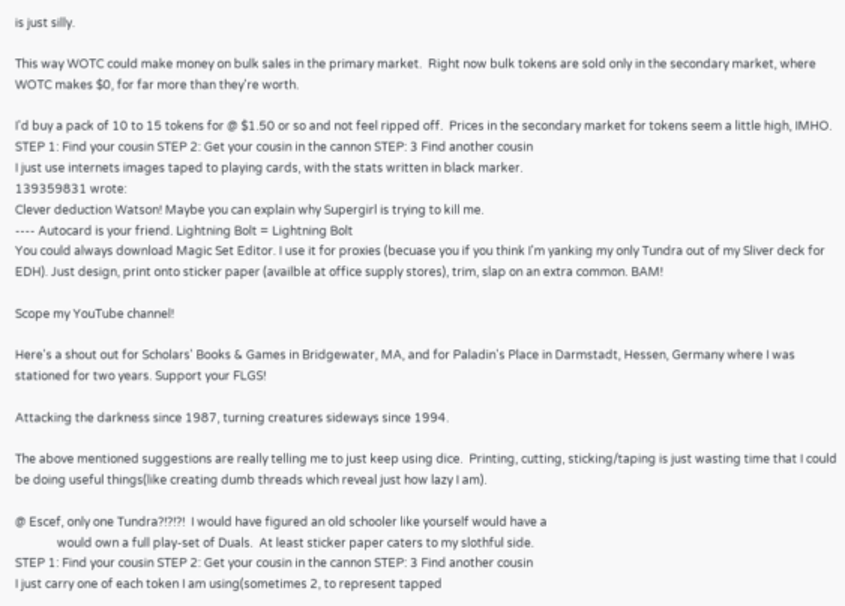is just silly.

This way WOTC could make money on bulk sales in the primary market.  Right now bulk tokens are sold only in the secondary market, where WOTC makes $0, for far more than they're worth.

I'd buy a pack of 10 to 15 tokens for @ $1.50 or so and not feel ripped off.  Prices in the secondary market for tokens seem a little high, IMHO.
STEP 1: Find your cousin STEP 2: Get your cousin in the cannon STEP: 3 Find another cousin
I just use internets images taped to playing cards, with the stats written in black marker.
139359831 wrote:
Clever deduction Watson! Maybe you can explain why Supergirl is trying to kill me.
---- Autocard is your friend. Lightning Bolt = Lightning Bolt
You could always download Magic Set Editor. I use it for proxies (becuase you if you think I'm yanking my only Tundra out of my Sliver deck for EDH). Just design, print onto sticker paper (availble at office supply stores), trim, slap on an extra common. BAM!

Scope my YouTube channel!

Here's a shout out for Scholars' Books & Games in Bridgewater, MA, and for Paladin's Place in Darmstadt, Hessen, Germany where I was stationed for two years. Support your FLGS!

Attacking the darkness since 1987, turning creatures sideways since 1994.

The above mentioned suggestions are really telling me to just keep using dice.  Printing, cutting, sticking/taping is just wasting time that I could be doing useful things(like creating dumb threads which reveal just how lazy I am).

@ Escef, only one Tundra?!?!?!  I would have figured an old schooler like yourself would have a
              would own a full play-set of Duals.  At least sticker paper caters to my slothful side.
STEP 1: Find your cousin STEP 2: Get your cousin in the cannon STEP: 3 Find another cousin
I just carry one of each token I am using(sometimes 2, to represent tapped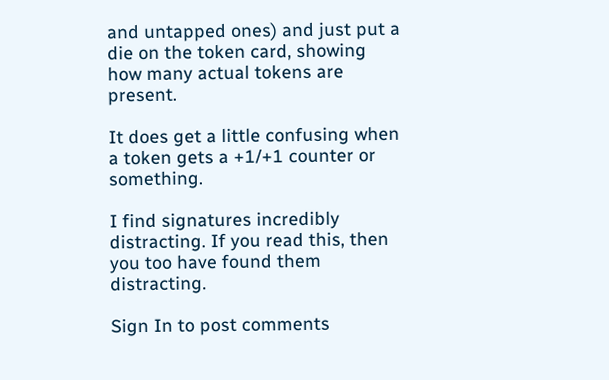and untapped ones) and just put a die on the token card, showing how many actual tokens are present.

It does get a little confusing when a token gets a +1/+1 counter or something.

I find signatures incredibly distracting. If you read this, then you too have found them distracting.

Sign In to post comments